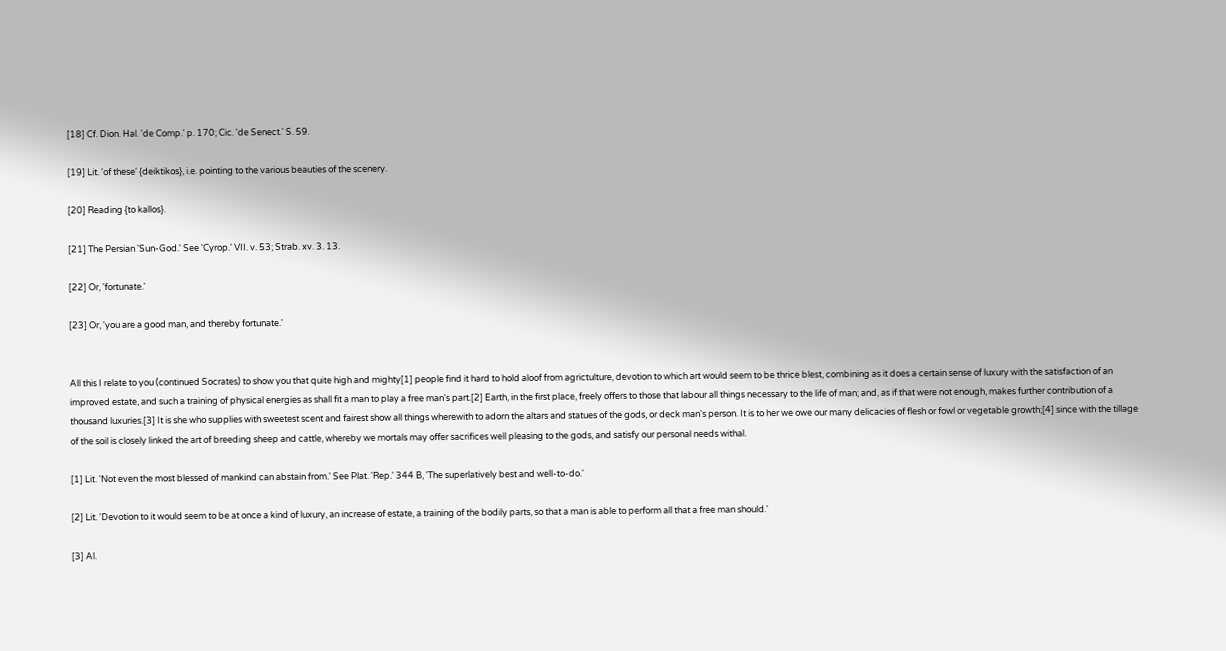[18] Cf. Dion. Hal. 'de Comp.' p. 170; Cic. 'de Senect.' S. 59.

[19] Lit. 'of these' {deiktikos}, i.e. pointing to the various beauties of the scenery.

[20] Reading {to kallos}.

[21] The Persian 'Sun-God.' See 'Cyrop.' VII. v. 53; Strab. xv. 3. 13.

[22] Or, 'fortunate.'

[23] Or, 'you are a good man, and thereby fortunate.'


All this I relate to you (continued Socrates) to show you that quite high and mighty[1] people find it hard to hold aloof from agrictulture, devotion to which art would seem to be thrice blest, combining as it does a certain sense of luxury with the satisfaction of an improved estate, and such a training of physical energies as shall fit a man to play a free man's part.[2] Earth, in the first place, freely offers to those that labour all things necessary to the life of man; and, as if that were not enough, makes further contribution of a thousand luxuries.[3] It is she who supplies with sweetest scent and fairest show all things wherewith to adorn the altars and statues of the gods, or deck man's person. It is to her we owe our many delicacies of flesh or fowl or vegetable growth;[4] since with the tillage of the soil is closely linked the art of breeding sheep and cattle, whereby we mortals may offer sacrifices well pleasing to the gods, and satisfy our personal needs withal.

[1] Lit. 'Not even the most blessed of mankind can abstain from.' See Plat. 'Rep.' 344 B, 'The superlatively best and well-to-do.'

[2] Lit. 'Devotion to it would seem to be at once a kind of luxury, an increase of estate, a training of the bodily parts, so that a man is able to perform all that a free man should.'

[3] Al.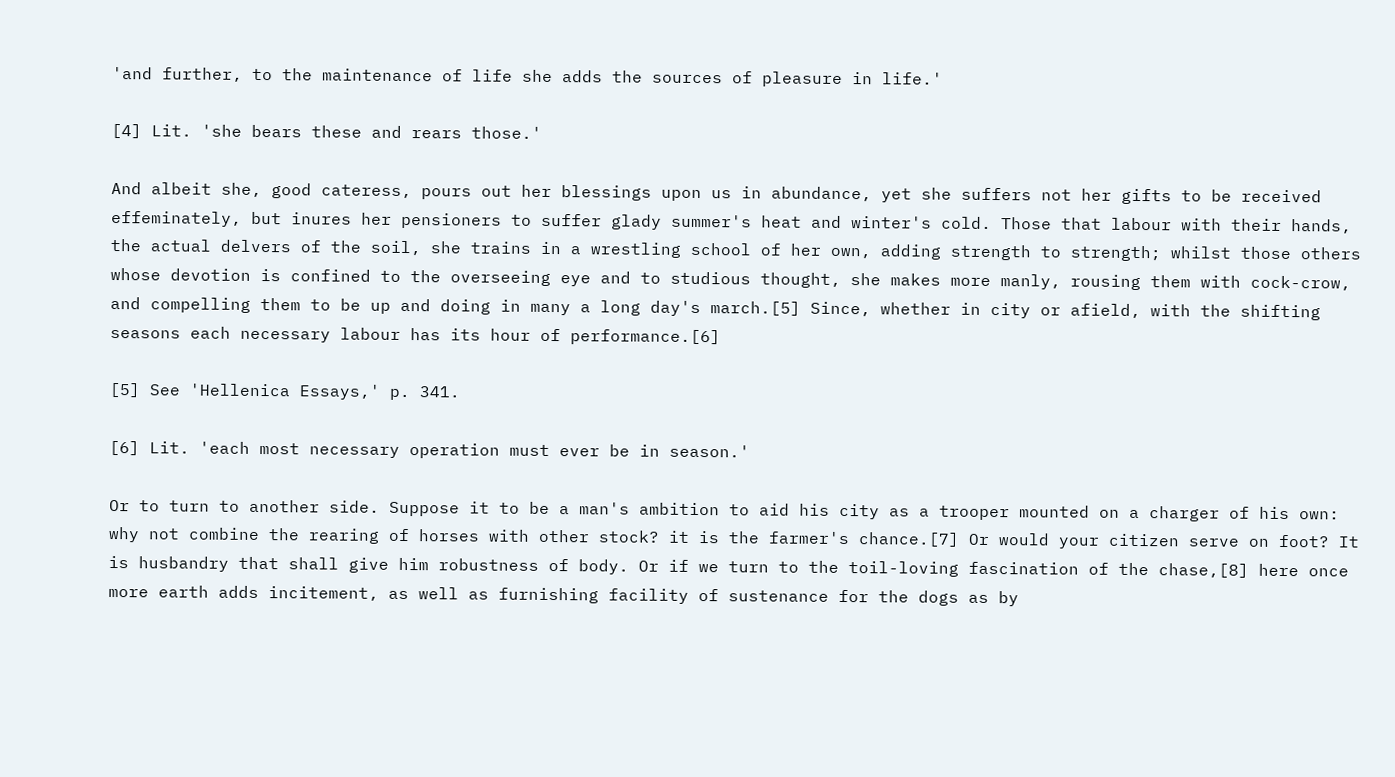'and further, to the maintenance of life she adds the sources of pleasure in life.'

[4] Lit. 'she bears these and rears those.'

And albeit she, good cateress, pours out her blessings upon us in abundance, yet she suffers not her gifts to be received effeminately, but inures her pensioners to suffer glady summer's heat and winter's cold. Those that labour with their hands, the actual delvers of the soil, she trains in a wrestling school of her own, adding strength to strength; whilst those others whose devotion is confined to the overseeing eye and to studious thought, she makes more manly, rousing them with cock-crow, and compelling them to be up and doing in many a long day's march.[5] Since, whether in city or afield, with the shifting seasons each necessary labour has its hour of performance.[6]

[5] See 'Hellenica Essays,' p. 341.

[6] Lit. 'each most necessary operation must ever be in season.'

Or to turn to another side. Suppose it to be a man's ambition to aid his city as a trooper mounted on a charger of his own: why not combine the rearing of horses with other stock? it is the farmer's chance.[7] Or would your citizen serve on foot? It is husbandry that shall give him robustness of body. Or if we turn to the toil-loving fascination of the chase,[8] here once more earth adds incitement, as well as furnishing facility of sustenance for the dogs as by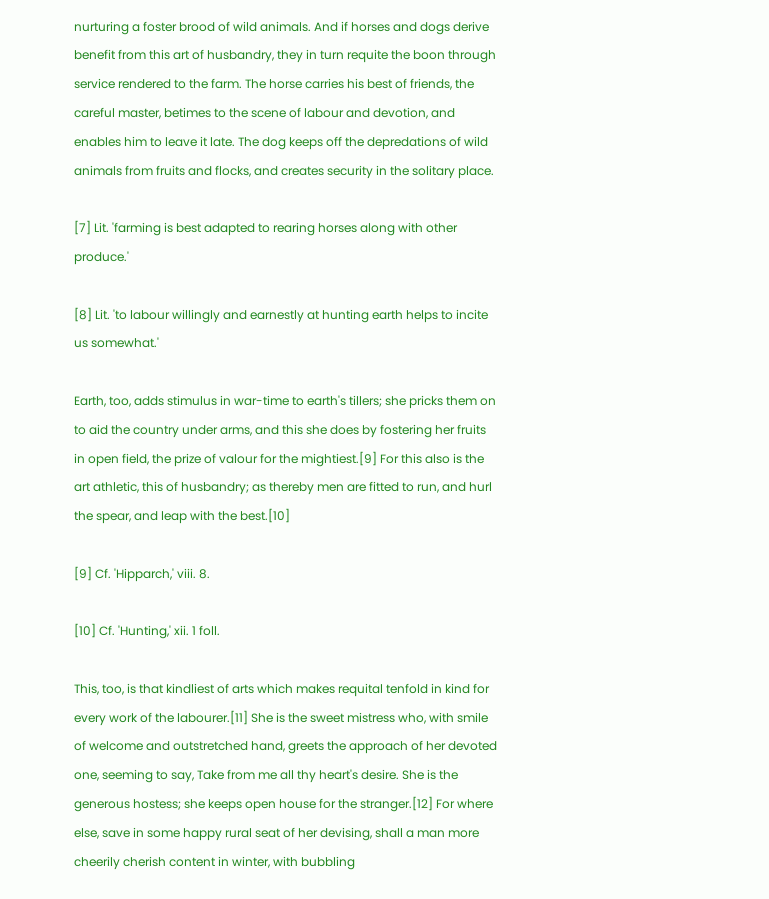nurturing a foster brood of wild animals. And if horses and dogs derive benefit from this art of husbandry, they in turn requite the boon through service rendered to the farm. The horse carries his best of friends, the careful master, betimes to the scene of labour and devotion, and enables him to leave it late. The dog keeps off the depredations of wild animals from fruits and flocks, and creates security in the solitary place.

[7] Lit. 'farming is best adapted to rearing horses along with other produce.'

[8] Lit. 'to labour willingly and earnestly at hunting earth helps to incite us somewhat.'

Earth, too, adds stimulus in war-time to earth's tillers; she pricks them on to aid the country under arms, and this she does by fostering her fruits in open field, the prize of valour for the mightiest.[9] For this also is the art athletic, this of husbandry; as thereby men are fitted to run, and hurl the spear, and leap with the best.[10]

[9] Cf. 'Hipparch,' viii. 8.

[10] Cf. 'Hunting,' xii. 1 foll.

This, too, is that kindliest of arts which makes requital tenfold in kind for every work of the labourer.[11] She is the sweet mistress who, with smile of welcome and outstretched hand, greets the approach of her devoted one, seeming to say, Take from me all thy heart's desire. She is the generous hostess; she keeps open house for the stranger.[12] For where else, save in some happy rural seat of her devising, shall a man more cheerily cherish content in winter, with bubbling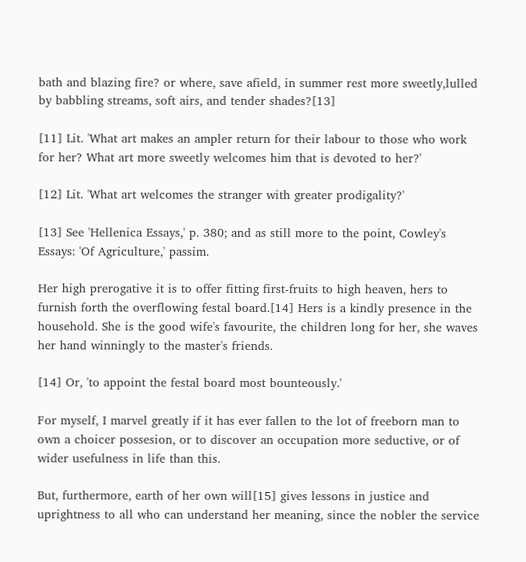bath and blazing fire? or where, save afield, in summer rest more sweetly,lulled by babbling streams, soft airs, and tender shades?[13]

[11] Lit. 'What art makes an ampler return for their labour to those who work for her? What art more sweetly welcomes him that is devoted to her?'

[12] Lit. 'What art welcomes the stranger with greater prodigality?'

[13] See 'Hellenica Essays,' p. 380; and as still more to the point, Cowley's Essays: 'Of Agriculture,' passim.

Her high prerogative it is to offer fitting first-fruits to high heaven, hers to furnish forth the overflowing festal board.[14] Hers is a kindly presence in the household. She is the good wife's favourite, the children long for her, she waves her hand winningly to the master's friends.

[14] Or, 'to appoint the festal board most bounteously.'

For myself, I marvel greatly if it has ever fallen to the lot of freeborn man to own a choicer possesion, or to discover an occupation more seductive, or of wider usefulness in life than this.

But, furthermore, earth of her own will[15] gives lessons in justice and uprightness to all who can understand her meaning, since the nobler the service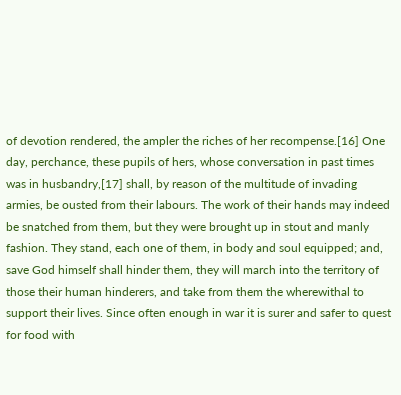of devotion rendered, the ampler the riches of her recompense.[16] One day, perchance, these pupils of hers, whose conversation in past times was in husbandry,[17] shall, by reason of the multitude of invading armies, be ousted from their labours. The work of their hands may indeed be snatched from them, but they were brought up in stout and manly fashion. They stand, each one of them, in body and soul equipped; and, save God himself shall hinder them, they will march into the territory of those their human hinderers, and take from them the wherewithal to support their lives. Since often enough in war it is surer and safer to quest for food with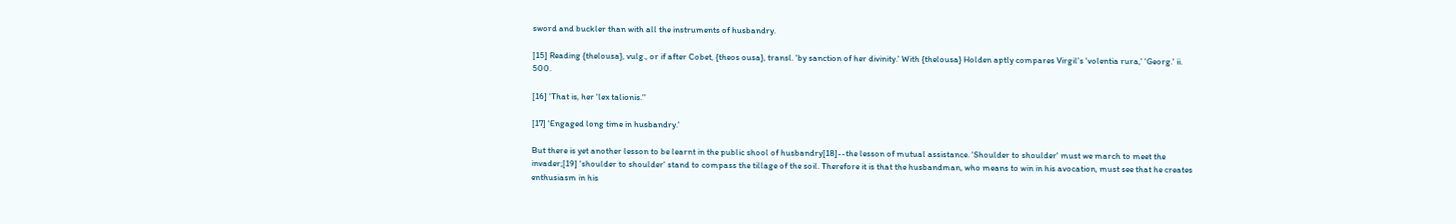sword and buckler than with all the instruments of husbandry.

[15] Reading {thelousa}, vulg., or if after Cobet, {theos ousa}, transl. 'by sanction of her divinity.' With {thelousa} Holden aptly compares Virgil's 'volentia rura,' 'Georg.' ii. 500.

[16] 'That is, her 'lex talionis.''

[17] 'Engaged long time in husbandry.'

But there is yet another lesson to be learnt in the public shool of husbandry[18]--the lesson of mutual assistance. 'Shoulder to shoulder' must we march to meet the invader;[19] 'shoulder to shoulder' stand to compass the tillage of the soil. Therefore it is that the husbandman, who means to win in his avocation, must see that he creates enthusiasm in his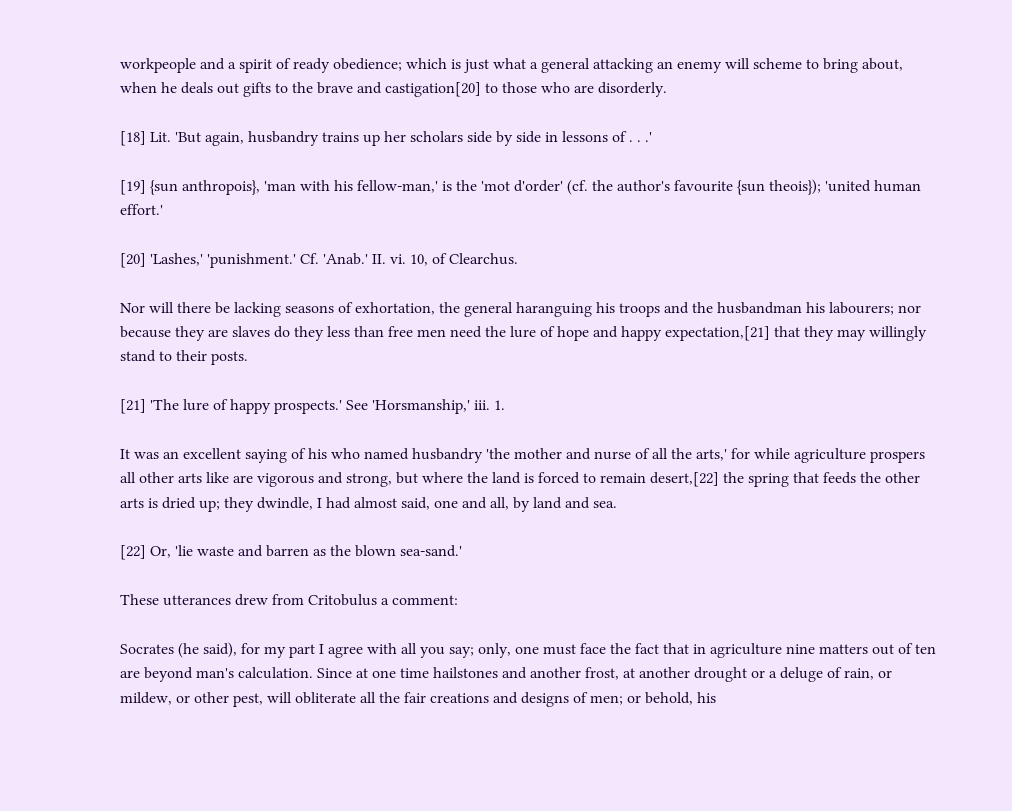workpeople and a spirit of ready obedience; which is just what a general attacking an enemy will scheme to bring about, when he deals out gifts to the brave and castigation[20] to those who are disorderly.

[18] Lit. 'But again, husbandry trains up her scholars side by side in lessons of . . .'

[19] {sun anthropois}, 'man with his fellow-man,' is the 'mot d'order' (cf. the author's favourite {sun theois}); 'united human effort.'

[20] 'Lashes,' 'punishment.' Cf. 'Anab.' II. vi. 10, of Clearchus.

Nor will there be lacking seasons of exhortation, the general haranguing his troops and the husbandman his labourers; nor because they are slaves do they less than free men need the lure of hope and happy expectation,[21] that they may willingly stand to their posts.

[21] 'The lure of happy prospects.' See 'Horsmanship,' iii. 1.

It was an excellent saying of his who named husbandry 'the mother and nurse of all the arts,' for while agriculture prospers all other arts like are vigorous and strong, but where the land is forced to remain desert,[22] the spring that feeds the other arts is dried up; they dwindle, I had almost said, one and all, by land and sea.

[22] Or, 'lie waste and barren as the blown sea-sand.'

These utterances drew from Critobulus a comment:

Socrates (he said), for my part I agree with all you say; only, one must face the fact that in agriculture nine matters out of ten are beyond man's calculation. Since at one time hailstones and another frost, at another drought or a deluge of rain, or mildew, or other pest, will obliterate all the fair creations and designs of men; or behold, his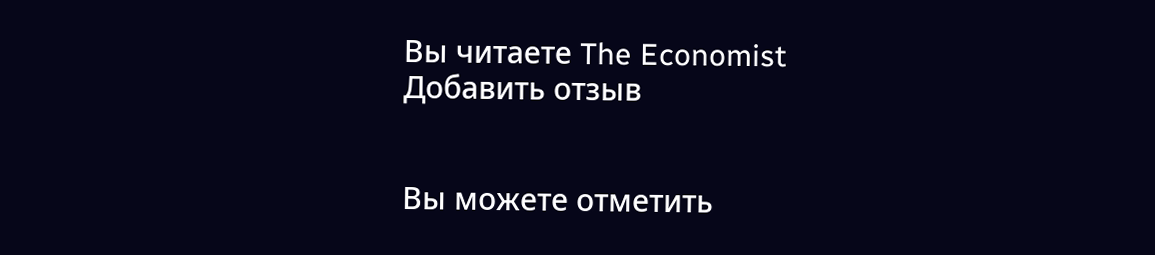Вы читаете The Economist
Добавить отзыв


Вы можете отметить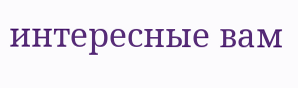интересные вам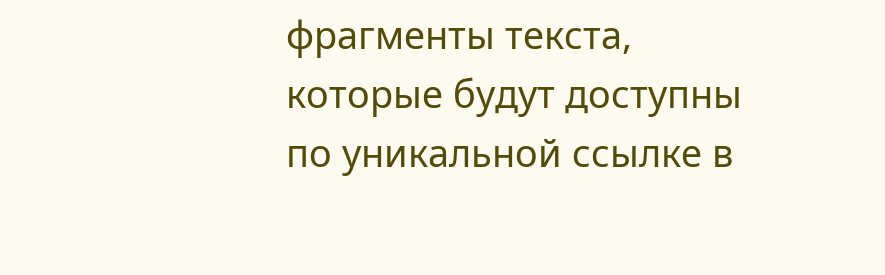фрагменты текста, которые будут доступны по уникальной ссылке в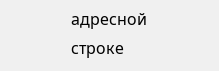адресной строке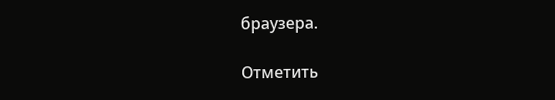браузера.

Отметить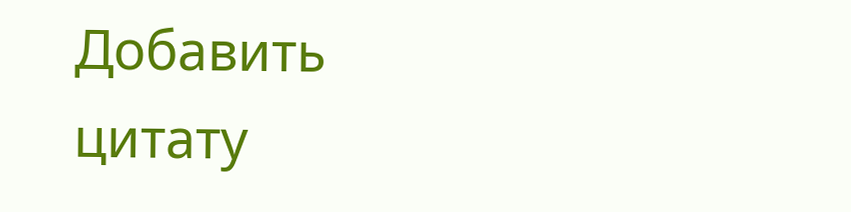Добавить цитату